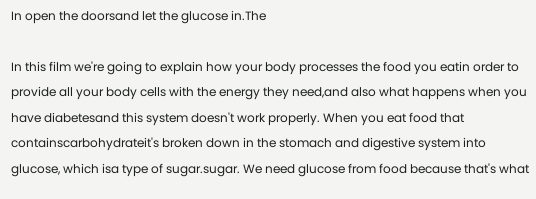In open the doorsand let the glucose in.The

In this film we're going to explain how your body processes the food you eatin order to provide all your body cells with the energy they need,and also what happens when you have diabetesand this system doesn't work properly. When you eat food that containscarbohydrateit's broken down in the stomach and digestive system into glucose, which isa type of sugar.sugar. We need glucose from food because that's what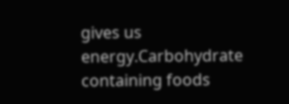gives us energy.Carbohydrate containing foods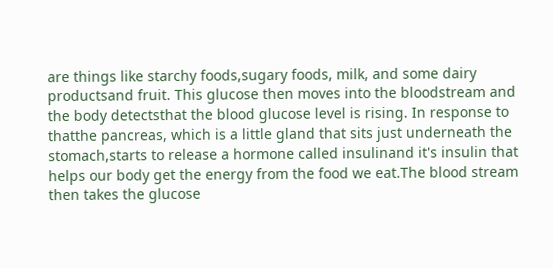are things like starchy foods,sugary foods, milk, and some dairy productsand fruit. This glucose then moves into the bloodstream and the body detectsthat the blood glucose level is rising. In response to thatthe pancreas, which is a little gland that sits just underneath the stomach,starts to release a hormone called insulinand it's insulin that helps our body get the energy from the food we eat.The blood stream then takes the glucose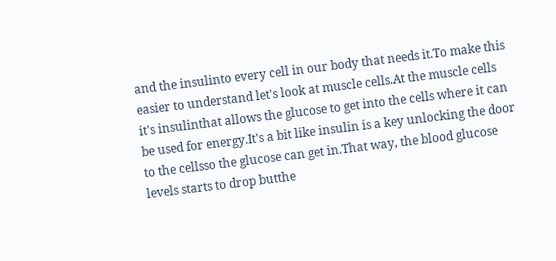and the insulinto every cell in our body that needs it.To make this easier to understand let's look at muscle cells.At the muscle cells it's insulinthat allows the glucose to get into the cells where it can be used for energy.It's a bit like insulin is a key unlocking the door to the cellsso the glucose can get in.That way, the blood glucose levels starts to drop butthe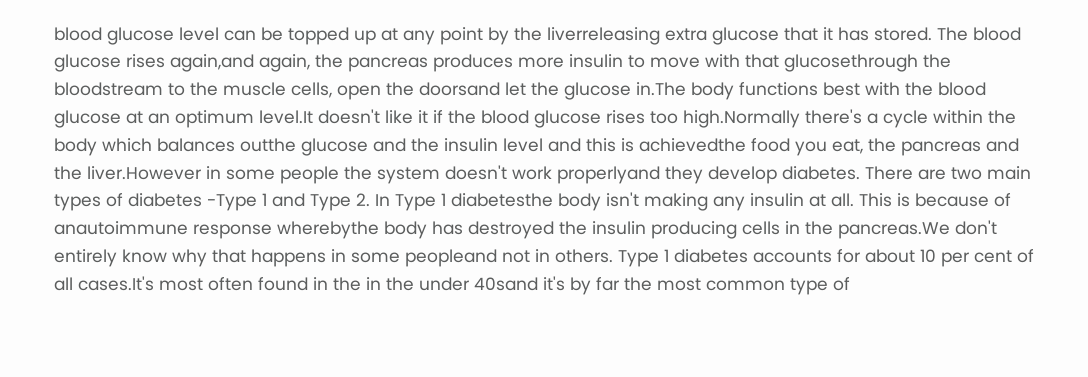blood glucose level can be topped up at any point by the liverreleasing extra glucose that it has stored. The blood glucose rises again,and again, the pancreas produces more insulin to move with that glucosethrough the bloodstream to the muscle cells, open the doorsand let the glucose in.The body functions best with the blood glucose at an optimum level.It doesn't like it if the blood glucose rises too high.Normally there's a cycle within the body which balances outthe glucose and the insulin level and this is achievedthe food you eat, the pancreas and the liver.However in some people the system doesn't work properlyand they develop diabetes. There are two main types of diabetes -Type 1 and Type 2. In Type 1 diabetesthe body isn't making any insulin at all. This is because of anautoimmune response wherebythe body has destroyed the insulin producing cells in the pancreas.We don't entirely know why that happens in some peopleand not in others. Type 1 diabetes accounts for about 10 per cent of all cases.It's most often found in the in the under 40sand it's by far the most common type of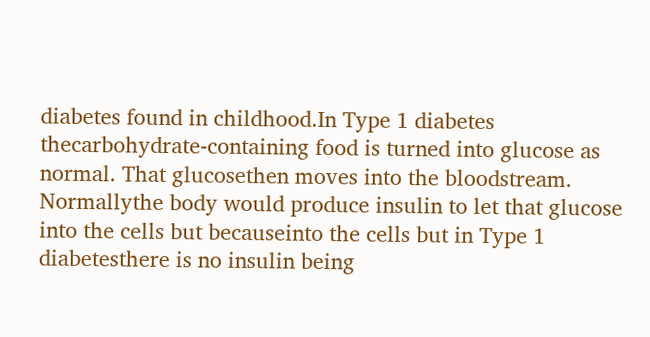diabetes found in childhood.In Type 1 diabetes thecarbohydrate-containing food is turned into glucose as normal. That glucosethen moves into the bloodstream. Normallythe body would produce insulin to let that glucose into the cells but becauseinto the cells but in Type 1 diabetesthere is no insulin being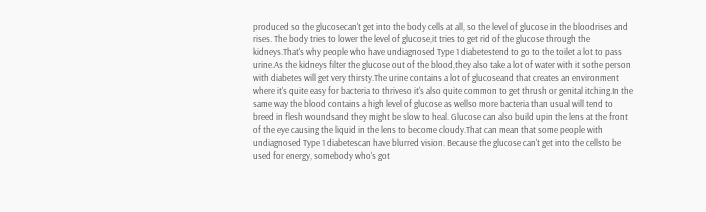produced so the glucosecan't get into the body cells at all, so the level of glucose in the bloodrises and rises. The body tries to lower the level of glucose,it tries to get rid of the glucose through the kidneys.That's why people who have undiagnosed Type 1 diabetestend to go to the toilet a lot to pass urine.As the kidneys filter the glucose out of the blood,they also take a lot of water with it sothe person with diabetes will get very thirsty.The urine contains a lot of glucoseand that creates an environment where it's quite easy for bacteria to thriveso it's also quite common to get thrush or genital itching.In the same way the blood contains a high level of glucose as wellso more bacteria than usual will tend to breed in flesh woundsand they might be slow to heal. Glucose can also build upin the lens at the front of the eye causing the liquid in the lens to become cloudy.That can mean that some people with undiagnosed Type 1 diabetescan have blurred vision. Because the glucose can't get into the cellsto be used for energy, somebody who's got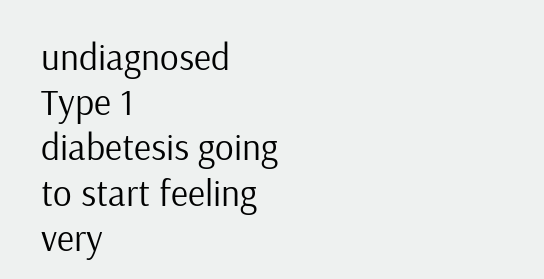undiagnosed Type 1 diabetesis going to start feeling very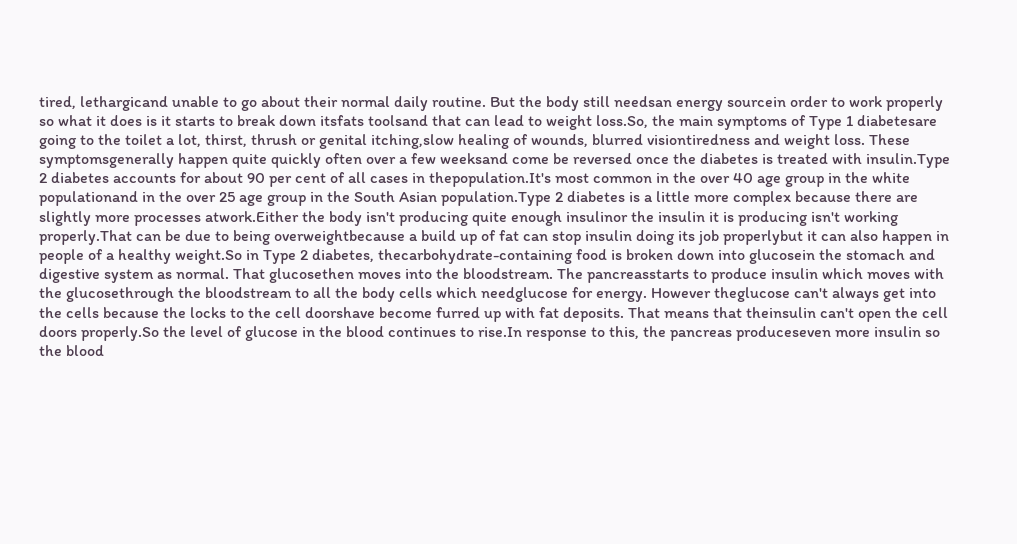tired, lethargicand unable to go about their normal daily routine. But the body still needsan energy sourcein order to work properly so what it does is it starts to break down itsfats toolsand that can lead to weight loss.So, the main symptoms of Type 1 diabetesare going to the toilet a lot, thirst, thrush or genital itching,slow healing of wounds, blurred visiontiredness and weight loss. These symptomsgenerally happen quite quickly often over a few weeksand come be reversed once the diabetes is treated with insulin.Type 2 diabetes accounts for about 90 per cent of all cases in thepopulation.It's most common in the over 40 age group in the white populationand in the over 25 age group in the South Asian population.Type 2 diabetes is a little more complex because there are slightly more processes atwork.Either the body isn't producing quite enough insulinor the insulin it is producing isn't working properly.That can be due to being overweightbecause a build up of fat can stop insulin doing its job properlybut it can also happen in people of a healthy weight.So in Type 2 diabetes, thecarbohydrate-containing food is broken down into glucosein the stomach and digestive system as normal. That glucosethen moves into the bloodstream. The pancreasstarts to produce insulin which moves with the glucosethrough the bloodstream to all the body cells which needglucose for energy. However theglucose can't always get into the cells because the locks to the cell doorshave become furred up with fat deposits. That means that theinsulin can't open the cell doors properly.So the level of glucose in the blood continues to rise.In response to this, the pancreas produceseven more insulin so the blood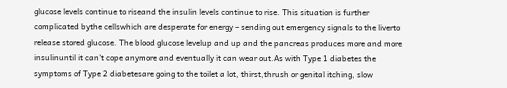glucose levels continue to riseand the insulin levels continue to rise. This situation is further complicated bythe cellswhich are desperate for energy – sending out emergency signals to the liverto release stored glucose. The blood glucose levelup and up and the pancreas produces more and more insulinuntil it can't cope anymore and eventually it can wear out.As with Type 1 diabetes the symptoms of Type 2 diabetesare going to the toilet a lot, thirst,thrush or genital itching, slow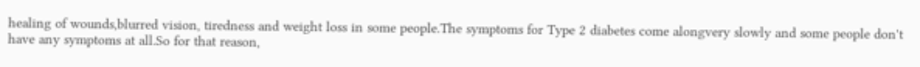healing of wounds,blurred vision, tiredness and weight loss in some people.The symptoms for Type 2 diabetes come alongvery slowly and some people don't have any symptoms at all.So for that reason,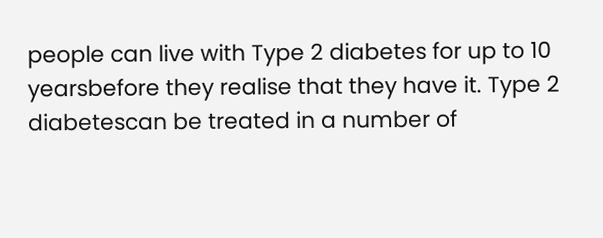people can live with Type 2 diabetes for up to 10 yearsbefore they realise that they have it. Type 2 diabetescan be treated in a number of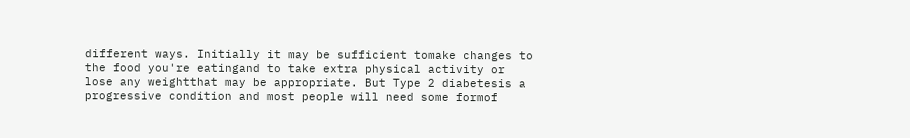different ways. Initially it may be sufficient tomake changes to the food you're eatingand to take extra physical activity or lose any weightthat may be appropriate. But Type 2 diabetesis a progressive condition and most people will need some formof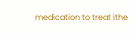medication to treat ithe